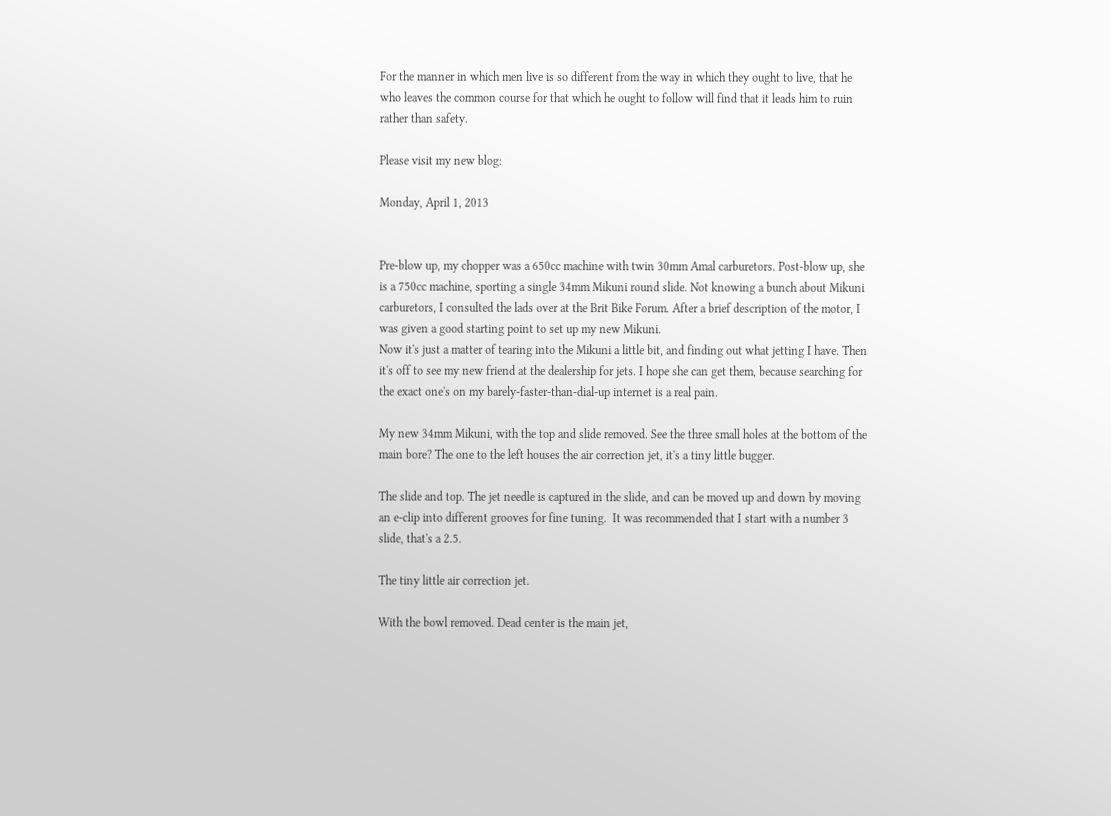For the manner in which men live is so different from the way in which they ought to live, that he who leaves the common course for that which he ought to follow will find that it leads him to ruin rather than safety.

Please visit my new blog:

Monday, April 1, 2013


Pre-blow up, my chopper was a 650cc machine with twin 30mm Amal carburetors. Post-blow up, she is a 750cc machine, sporting a single 34mm Mikuni round slide. Not knowing a bunch about Mikuni carburetors, I consulted the lads over at the Brit Bike Forum. After a brief description of the motor, I was given a good starting point to set up my new Mikuni.
Now it's just a matter of tearing into the Mikuni a little bit, and finding out what jetting I have. Then it's off to see my new friend at the dealership for jets. I hope she can get them, because searching for the exact one's on my barely-faster-than-dial-up internet is a real pain.

My new 34mm Mikuni, with the top and slide removed. See the three small holes at the bottom of the main bore? The one to the left houses the air correction jet, it's a tiny little bugger.

The slide and top. The jet needle is captured in the slide, and can be moved up and down by moving an e-clip into different grooves for fine tuning.  It was recommended that I start with a number 3 slide, that's a 2.5.

The tiny little air correction jet.

With the bowl removed. Dead center is the main jet,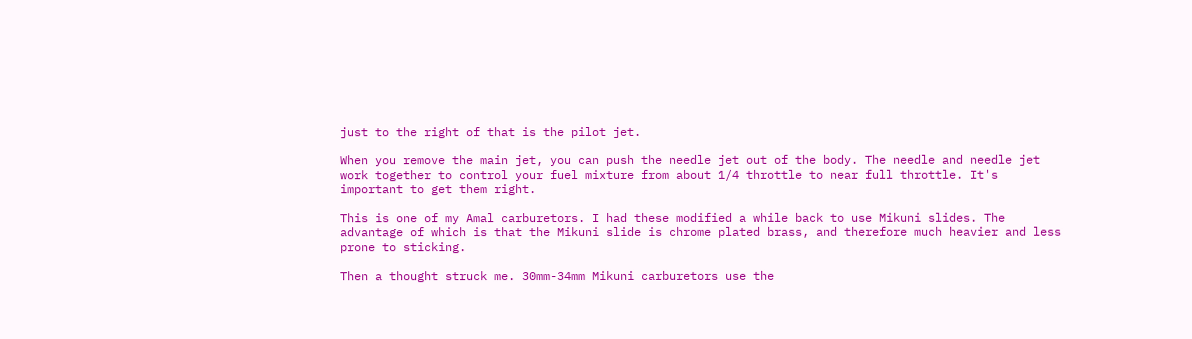just to the right of that is the pilot jet.

When you remove the main jet, you can push the needle jet out of the body. The needle and needle jet work together to control your fuel mixture from about 1/4 throttle to near full throttle. It's important to get them right.

This is one of my Amal carburetors. I had these modified a while back to use Mikuni slides. The advantage of which is that the Mikuni slide is chrome plated brass, and therefore much heavier and less prone to sticking.

Then a thought struck me. 30mm-34mm Mikuni carburetors use the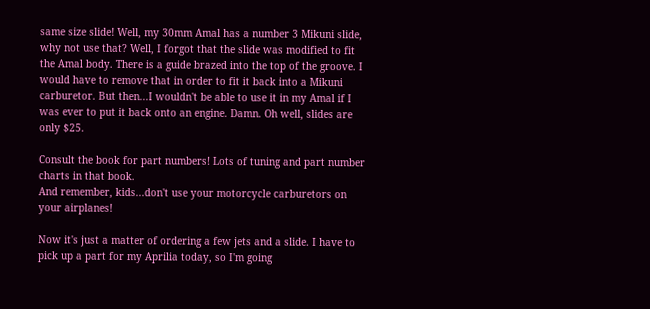same size slide! Well, my 30mm Amal has a number 3 Mikuni slide, why not use that? Well, I forgot that the slide was modified to fit the Amal body. There is a guide brazed into the top of the groove. I would have to remove that in order to fit it back into a Mikuni carburetor. But then...I wouldn't be able to use it in my Amal if I was ever to put it back onto an engine. Damn. Oh well, slides are only $25.

Consult the book for part numbers! Lots of tuning and part number charts in that book.
And remember, kids...don't use your motorcycle carburetors on your airplanes!

Now it's just a matter of ordering a few jets and a slide. I have to pick up a part for my Aprilia today, so I'm going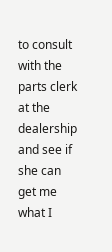to consult with the parts clerk at the dealership and see if she can get me what I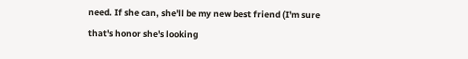need. If she can, she'll be my new best friend (I'm sure that's honor she's looking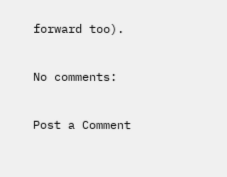forward too).

No comments:

Post a Comment